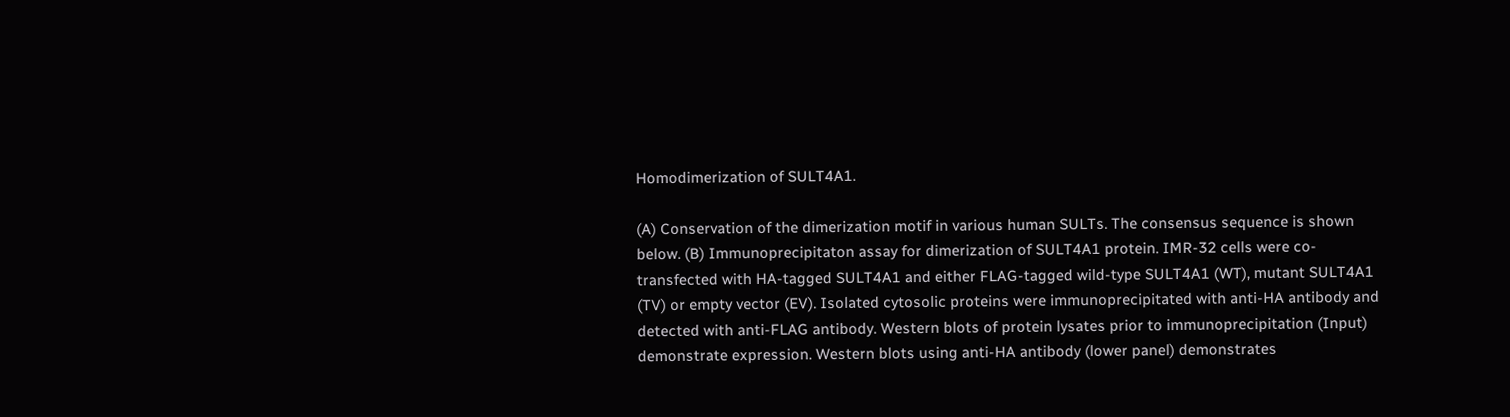Homodimerization of SULT4A1.

(A) Conservation of the dimerization motif in various human SULTs. The consensus sequence is shown below. (B) Immunoprecipitaton assay for dimerization of SULT4A1 protein. IMR-32 cells were co-transfected with HA-tagged SULT4A1 and either FLAG-tagged wild-type SULT4A1 (WT), mutant SULT4A1 (TV) or empty vector (EV). Isolated cytosolic proteins were immunoprecipitated with anti-HA antibody and detected with anti-FLAG antibody. Western blots of protein lysates prior to immunoprecipitation (Input) demonstrate expression. Western blots using anti-HA antibody (lower panel) demonstrates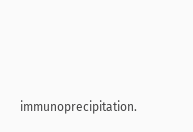immunoprecipitation.